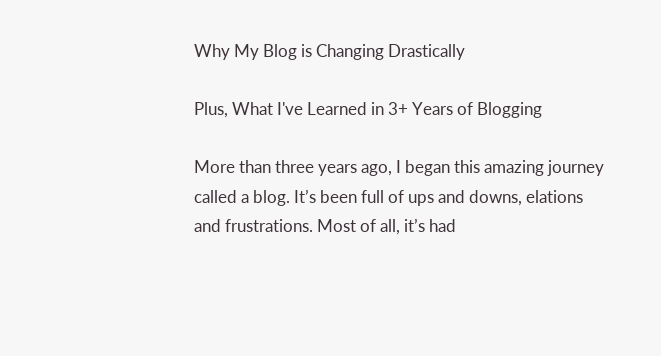Why My Blog is Changing Drastically

Plus, What I've Learned in 3+ Years of Blogging

More than three years ago, I began this amazing journey called a blog. It’s been full of ups and downs, elations and frustrations. Most of all, it’s had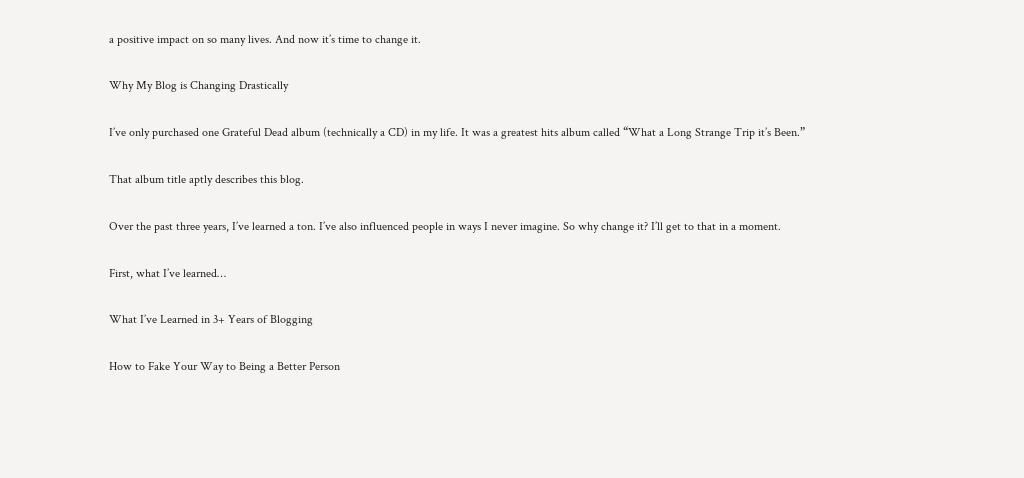a positive impact on so many lives. And now it’s time to change it.

Why My Blog is Changing Drastically

I’ve only purchased one Grateful Dead album (technically a CD) in my life. It was a greatest hits album called “What a Long Strange Trip it’s Been.”

That album title aptly describes this blog.

Over the past three years, I’ve learned a ton. I’ve also influenced people in ways I never imagine. So why change it? I’ll get to that in a moment.

First, what I’ve learned…

What I’ve Learned in 3+ Years of Blogging

How to Fake Your Way to Being a Better Person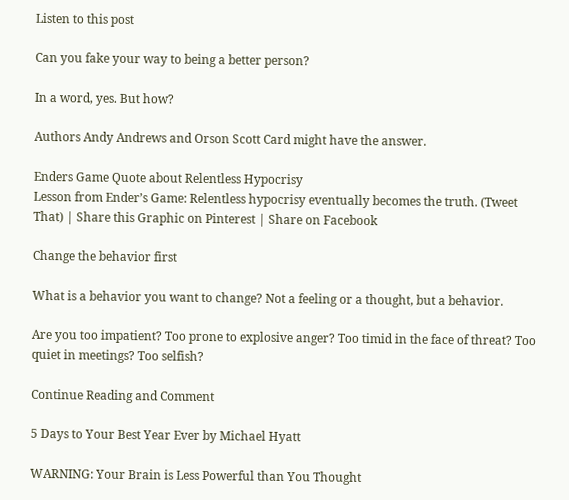Listen to this post

Can you fake your way to being a better person?

In a word, yes. But how?

Authors Andy Andrews and Orson Scott Card might have the answer.

Enders Game Quote about Relentless Hypocrisy
Lesson from Ender’s Game: Relentless hypocrisy eventually becomes the truth. (Tweet That) | Share this Graphic on Pinterest | Share on Facebook

Change the behavior first

What is a behavior you want to change? Not a feeling or a thought, but a behavior.

Are you too impatient? Too prone to explosive anger? Too timid in the face of threat? Too quiet in meetings? Too selfish?

Continue Reading and Comment

5 Days to Your Best Year Ever by Michael Hyatt

WARNING: Your Brain is Less Powerful than You Thought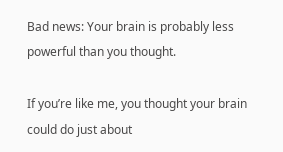Bad news: Your brain is probably less powerful than you thought.

If you’re like me, you thought your brain could do just about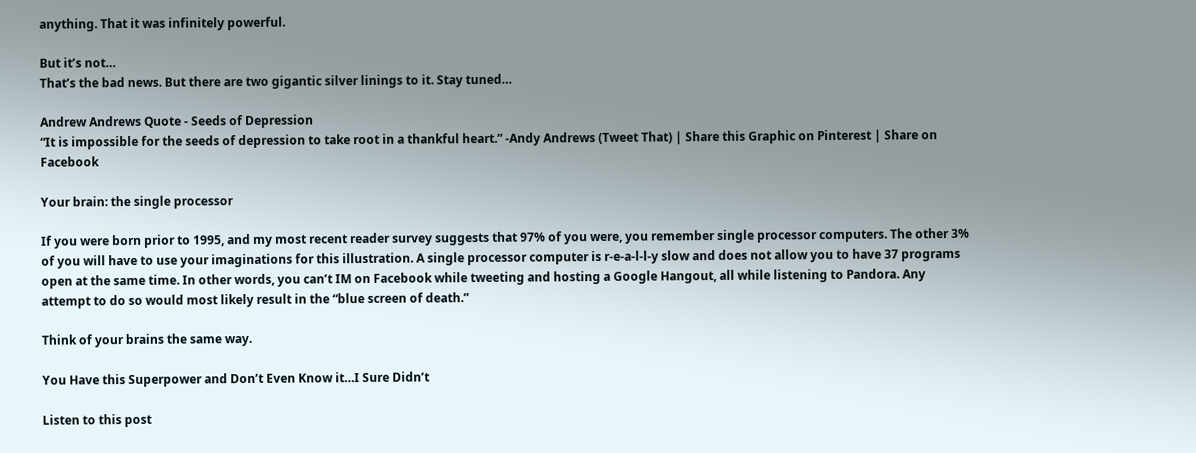anything. That it was infinitely powerful.

But it’s not…
That’s the bad news. But there are two gigantic silver linings to it. Stay tuned…

Andrew Andrews Quote - Seeds of Depression
“It is impossible for the seeds of depression to take root in a thankful heart.” -Andy Andrews (Tweet That) | Share this Graphic on Pinterest | Share on Facebook

Your brain: the single processor

If you were born prior to 1995, and my most recent reader survey suggests that 97% of you were, you remember single processor computers. The other 3% of you will have to use your imaginations for this illustration. A single processor computer is r-e-a-l-l-y slow and does not allow you to have 37 programs open at the same time. In other words, you can’t IM on Facebook while tweeting and hosting a Google Hangout, all while listening to Pandora. Any attempt to do so would most likely result in the “blue screen of death.”

Think of your brains the same way.

You Have this Superpower and Don’t Even Know it…I Sure Didn’t

Listen to this post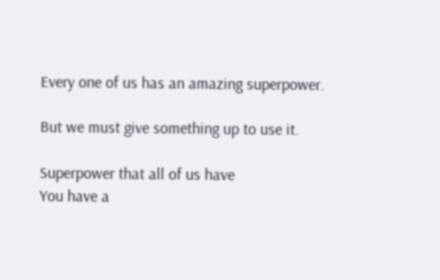Every one of us has an amazing superpower.

But we must give something up to use it.

Superpower that all of us have
You have a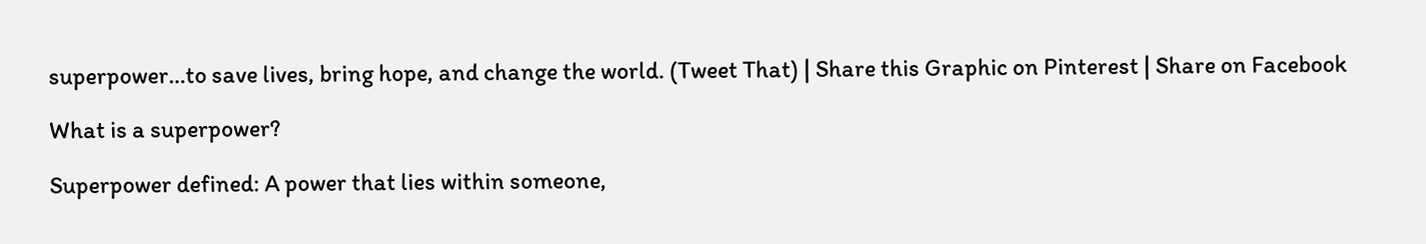superpower…to save lives, bring hope, and change the world. (Tweet That) | Share this Graphic on Pinterest | Share on Facebook

What is a superpower?

Superpower defined: A power that lies within someone,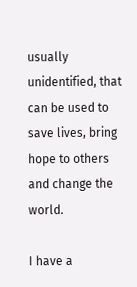usually unidentified, that can be used to save lives, bring hope to others and change the world.

I have a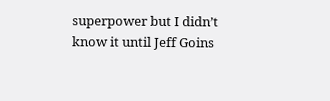superpower but I didn’t know it until Jeff Goins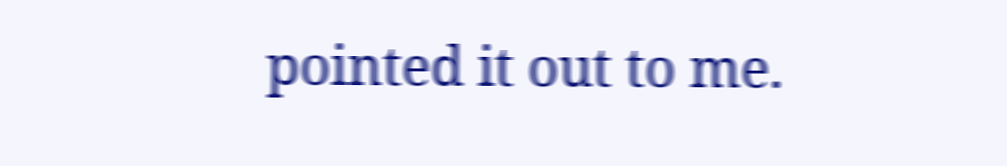pointed it out to me.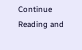Continue Reading and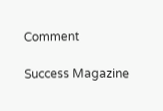Comment

Success Magazine